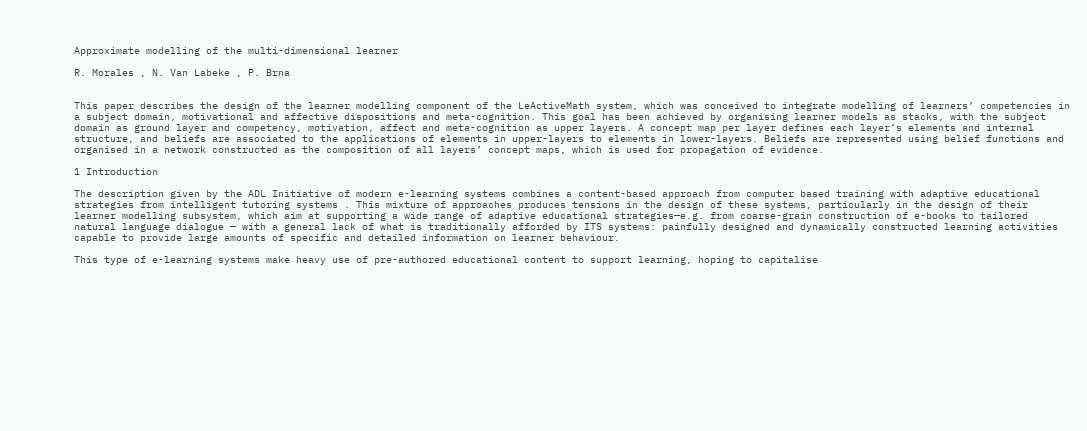Approximate modelling of the multi-dimensional learner

R. Morales , N. Van Labeke , P. Brna


This paper describes the design of the learner modelling component of the LeActiveMath system, which was conceived to integrate modelling of learners’ competencies in a subject domain, motivational and affective dispositions and meta-cognition. This goal has been achieved by organising learner models as stacks, with the subject domain as ground layer and competency, motivation, affect and meta-cognition as upper layers. A concept map per layer defines each layer’s elements and internal structure, and beliefs are associated to the applications of elements in upper-layers to elements in lower-layers. Beliefs are represented using belief functions and organised in a network constructed as the composition of all layers’ concept maps, which is used for propagation of evidence.

1 Introduction

The description given by the ADL Initiative of modern e-learning systems combines a content-based approach from computer based training with adaptive educational strategies from intelligent tutoring systems . This mixture of approaches produces tensions in the design of these systems, particularly in the design of their learner modelling subsystem, which aim at supporting a wide range of adaptive educational strategies—e.g. from coarse-grain construction of e-books to tailored natural language dialogue — with a general lack of what is traditionally afforded by ITS systems: painfully designed and dynamically constructed learning activities capable to provide large amounts of specific and detailed information on learner behaviour.

This type of e-learning systems make heavy use of pre-authored educational content to support learning, hoping to capitalise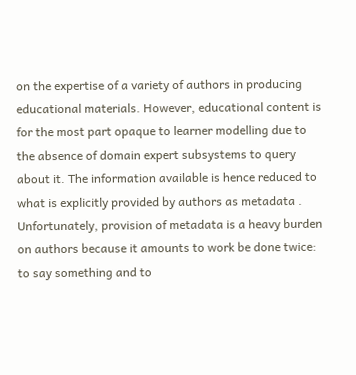on the expertise of a variety of authors in producing educational materials. However, educational content is for the most part opaque to learner modelling due to the absence of domain expert subsystems to query about it. The information available is hence reduced to what is explicitly provided by authors as metadata . Unfortunately, provision of metadata is a heavy burden on authors because it amounts to work be done twice: to say something and to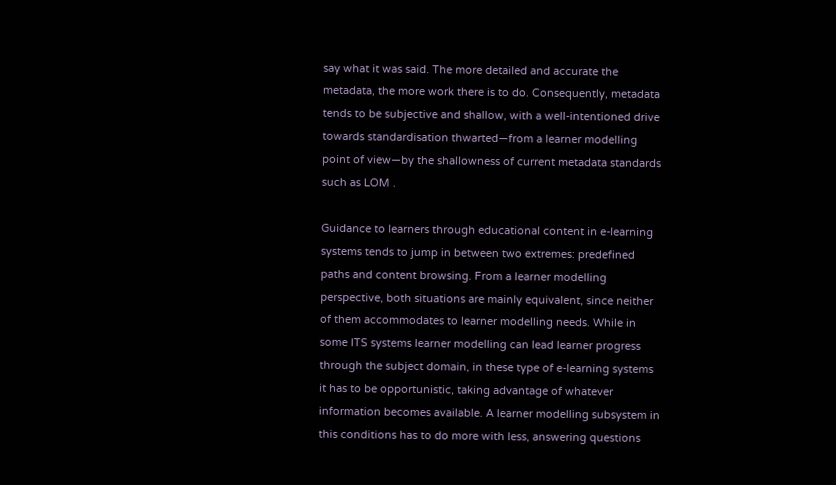say what it was said. The more detailed and accurate the metadata, the more work there is to do. Consequently, metadata tends to be subjective and shallow, with a well-intentioned drive towards standardisation thwarted—from a learner modelling point of view—by the shallowness of current metadata standards such as LOM .

Guidance to learners through educational content in e-learning systems tends to jump in between two extremes: predefined paths and content browsing. From a learner modelling perspective, both situations are mainly equivalent, since neither of them accommodates to learner modelling needs. While in some ITS systems learner modelling can lead learner progress through the subject domain, in these type of e-learning systems it has to be opportunistic, taking advantage of whatever information becomes available. A learner modelling subsystem in this conditions has to do more with less, answering questions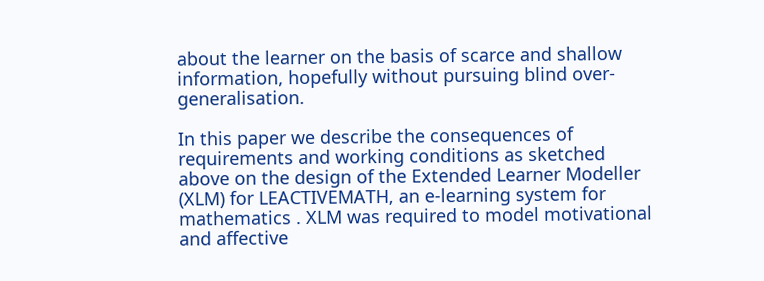about the learner on the basis of scarce and shallow information, hopefully without pursuing blind over-generalisation.

In this paper we describe the consequences of requirements and working conditions as sketched above on the design of the Extended Learner Modeller (XLM) for LEACTIVEMATH, an e-learning system for mathematics . XLM was required to model motivational and affective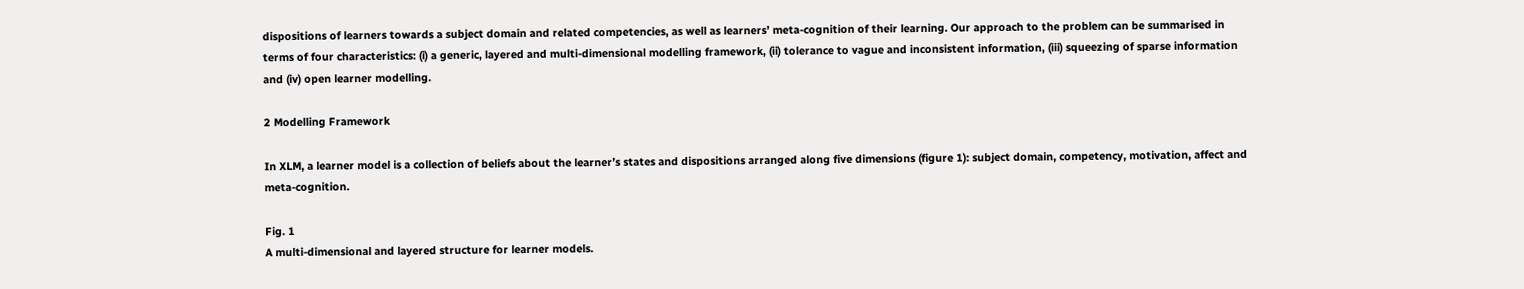dispositions of learners towards a subject domain and related competencies, as well as learners’ meta-cognition of their learning. Our approach to the problem can be summarised in terms of four characteristics: (i) a generic, layered and multi-dimensional modelling framework, (ii) tolerance to vague and inconsistent information, (iii) squeezing of sparse information and (iv) open learner modelling.

2 Modelling Framework

In XLM, a learner model is a collection of beliefs about the learner’s states and dispositions arranged along five dimensions (figure 1): subject domain, competency, motivation, affect and meta-cognition.

Fig. 1
A multi-dimensional and layered structure for learner models.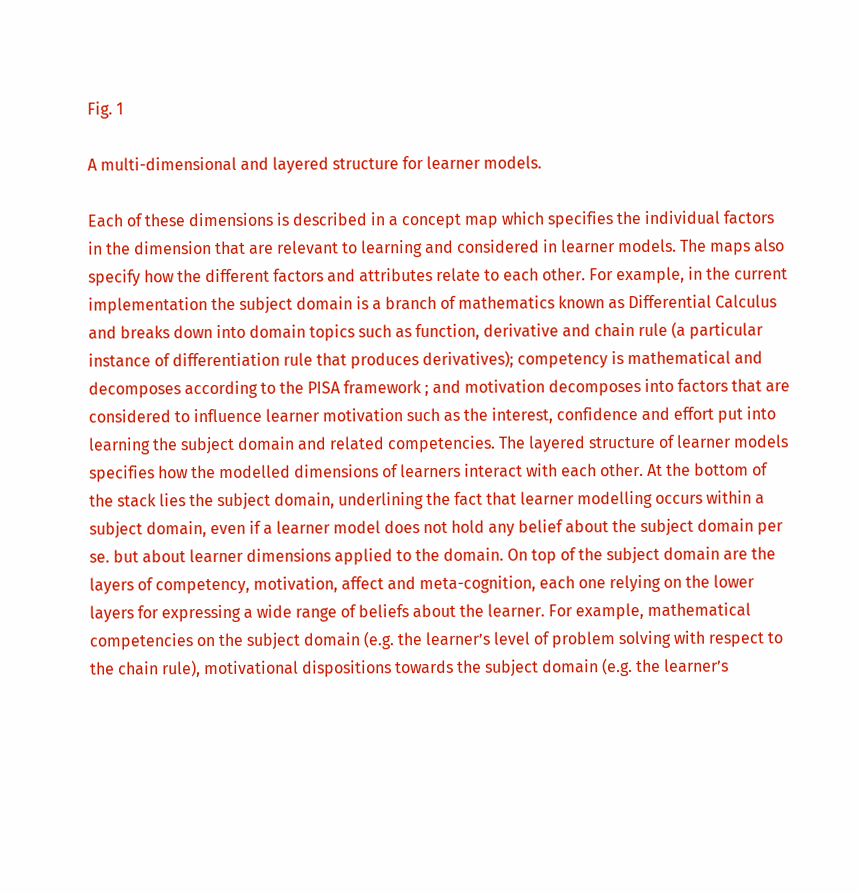Fig. 1

A multi-dimensional and layered structure for learner models.

Each of these dimensions is described in a concept map which specifies the individual factors in the dimension that are relevant to learning and considered in learner models. The maps also specify how the different factors and attributes relate to each other. For example, in the current implementation the subject domain is a branch of mathematics known as Differential Calculus and breaks down into domain topics such as function, derivative and chain rule (a particular instance of differentiation rule that produces derivatives); competency is mathematical and decomposes according to the PISA framework ; and motivation decomposes into factors that are considered to influence learner motivation such as the interest, confidence and effort put into learning the subject domain and related competencies. The layered structure of learner models specifies how the modelled dimensions of learners interact with each other. At the bottom of the stack lies the subject domain, underlining the fact that learner modelling occurs within a subject domain, even if a learner model does not hold any belief about the subject domain per se. but about learner dimensions applied to the domain. On top of the subject domain are the layers of competency, motivation, affect and meta-cognition, each one relying on the lower layers for expressing a wide range of beliefs about the learner. For example, mathematical competencies on the subject domain (e.g. the learner’s level of problem solving with respect to the chain rule), motivational dispositions towards the subject domain (e.g. the learner’s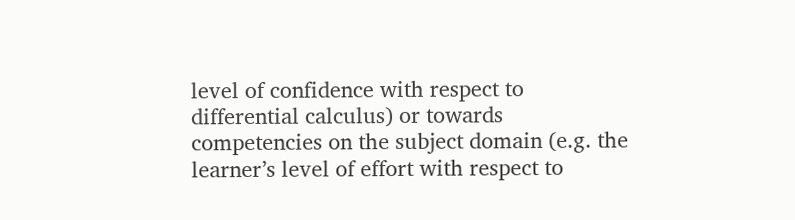level of confidence with respect to differential calculus) or towards competencies on the subject domain (e.g. the learner’s level of effort with respect to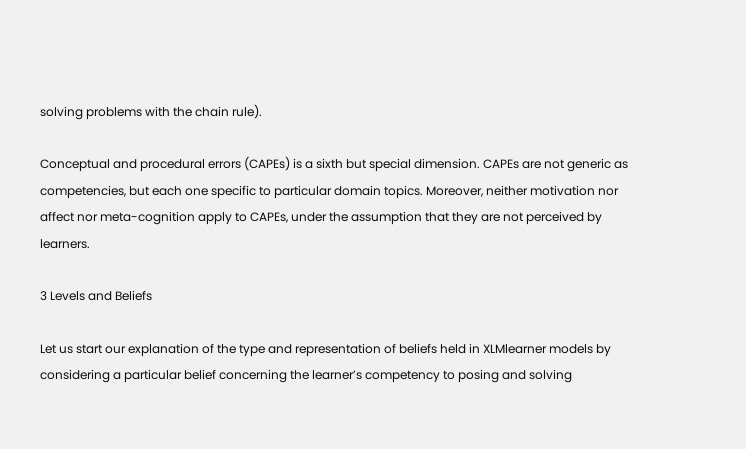solving problems with the chain rule).

Conceptual and procedural errors (CAPEs) is a sixth but special dimension. CAPEs are not generic as competencies, but each one specific to particular domain topics. Moreover, neither motivation nor affect nor meta-cognition apply to CAPEs, under the assumption that they are not perceived by learners.

3 Levels and Beliefs

Let us start our explanation of the type and representation of beliefs held in XLMlearner models by considering a particular belief concerning the learner’s competency to posing and solving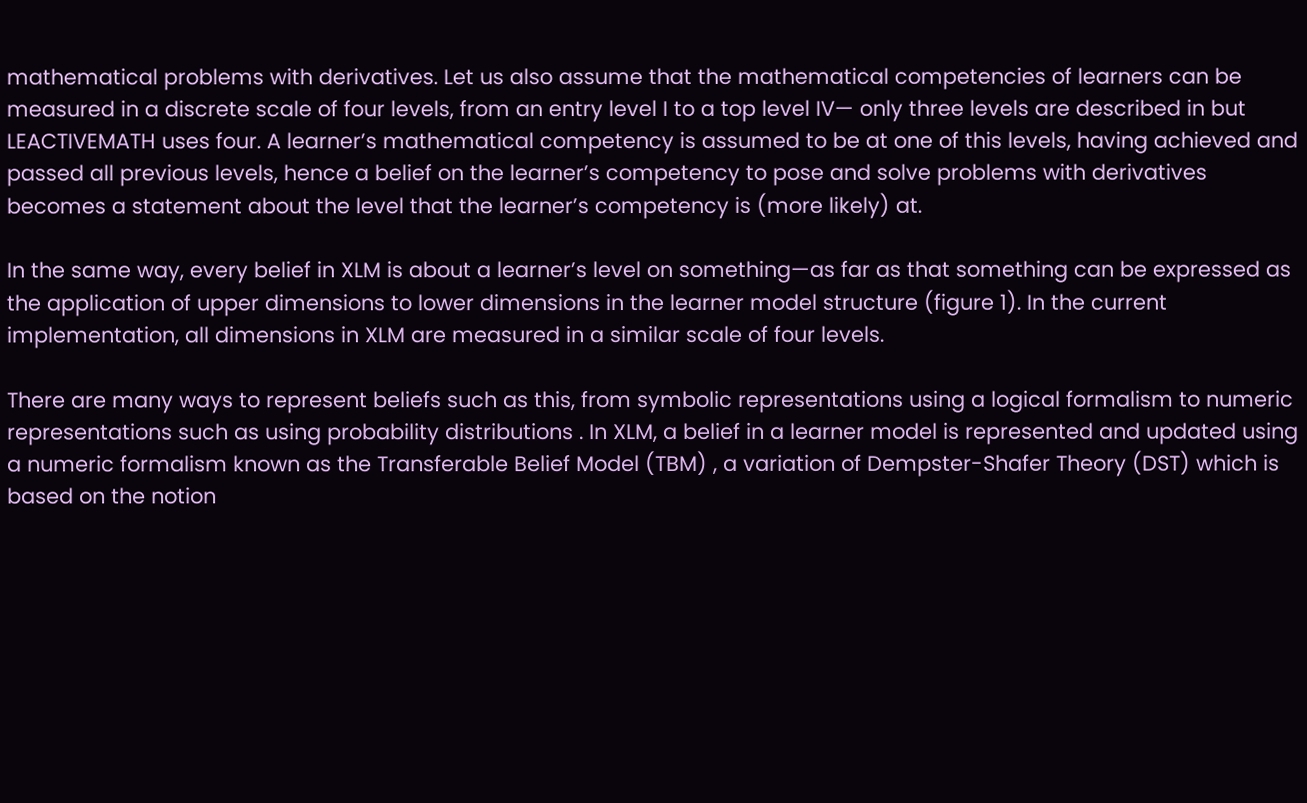mathematical problems with derivatives. Let us also assume that the mathematical competencies of learners can be measured in a discrete scale of four levels, from an entry level I to a top level IV— only three levels are described in but LEACTIVEMATH uses four. A learner’s mathematical competency is assumed to be at one of this levels, having achieved and passed all previous levels, hence a belief on the learner’s competency to pose and solve problems with derivatives becomes a statement about the level that the learner’s competency is (more likely) at.

In the same way, every belief in XLM is about a learner’s level on something—as far as that something can be expressed as the application of upper dimensions to lower dimensions in the learner model structure (figure 1). In the current implementation, all dimensions in XLM are measured in a similar scale of four levels.

There are many ways to represent beliefs such as this, from symbolic representations using a logical formalism to numeric representations such as using probability distributions . In XLM, a belief in a learner model is represented and updated using a numeric formalism known as the Transferable Belief Model (TBM) , a variation of Dempster-Shafer Theory (DST) which is based on the notion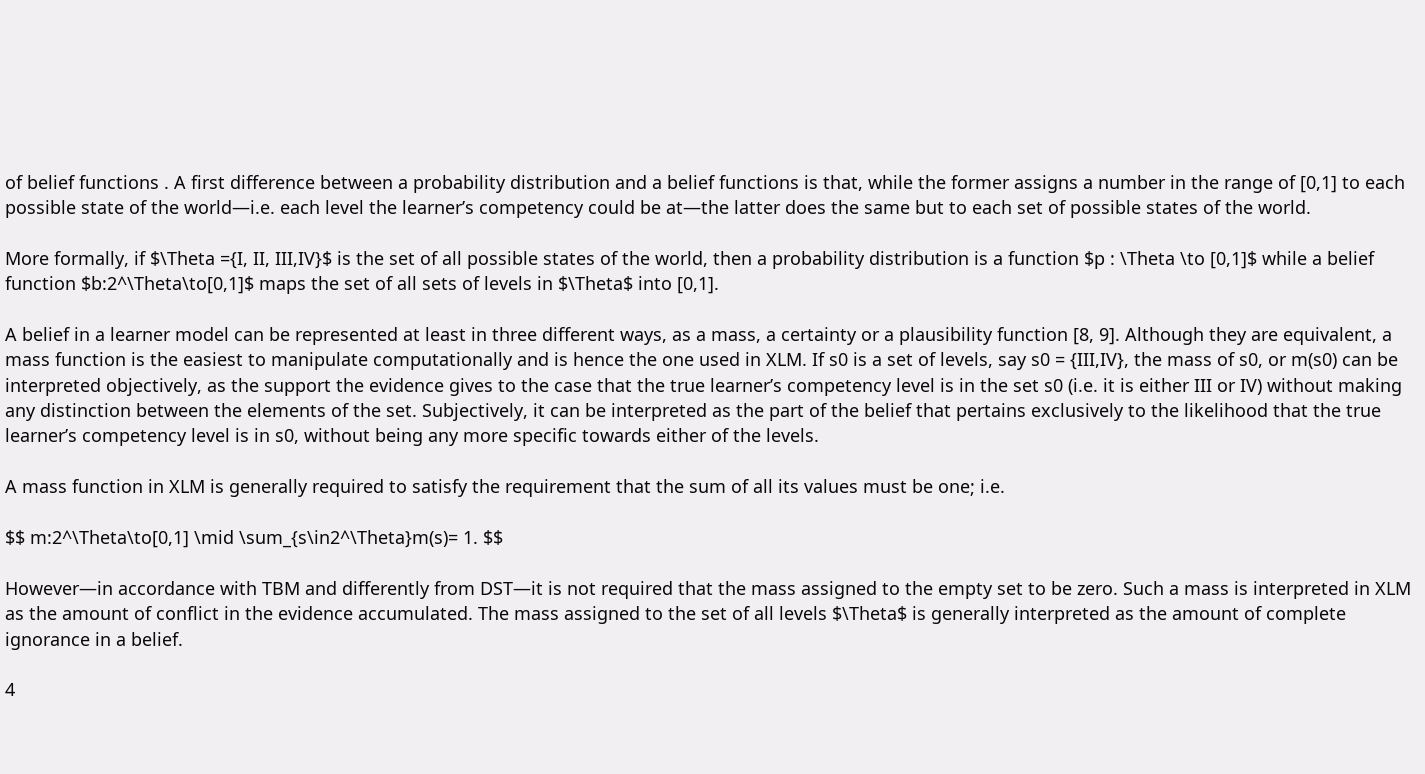of belief functions . A first difference between a probability distribution and a belief functions is that, while the former assigns a number in the range of [0,1] to each possible state of the world—i.e. each level the learner’s competency could be at—the latter does the same but to each set of possible states of the world.

More formally, if $\Theta ={I, II, III,IV}$ is the set of all possible states of the world, then a probability distribution is a function $p : \Theta \to [0,1]$ while a belief function $b:2^\Theta\to[0,1]$ maps the set of all sets of levels in $\Theta$ into [0,1].

A belief in a learner model can be represented at least in three different ways, as a mass, a certainty or a plausibility function [8, 9]. Although they are equivalent, a mass function is the easiest to manipulate computationally and is hence the one used in XLM. If s0 is a set of levels, say s0 = {III,IV}, the mass of s0, or m(s0) can be interpreted objectively, as the support the evidence gives to the case that the true learner’s competency level is in the set s0 (i.e. it is either III or IV) without making any distinction between the elements of the set. Subjectively, it can be interpreted as the part of the belief that pertains exclusively to the likelihood that the true learner’s competency level is in s0, without being any more specific towards either of the levels.

A mass function in XLM is generally required to satisfy the requirement that the sum of all its values must be one; i.e.

$$ m:2^\Theta\to[0,1] \mid \sum_{s\in2^\Theta}m(s)= 1. $$

However—in accordance with TBM and differently from DST—it is not required that the mass assigned to the empty set to be zero. Such a mass is interpreted in XLM as the amount of conflict in the evidence accumulated. The mass assigned to the set of all levels $\Theta$ is generally interpreted as the amount of complete ignorance in a belief.

4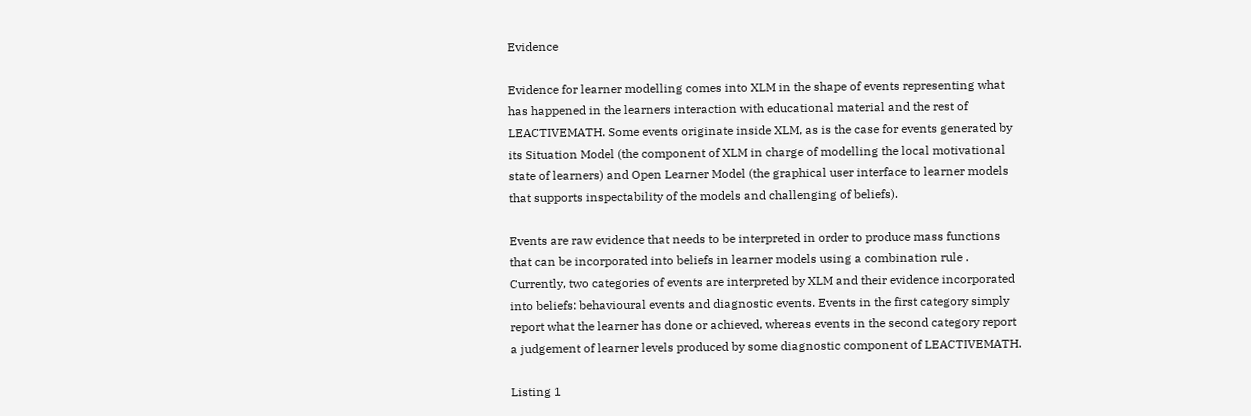Evidence

Evidence for learner modelling comes into XLM in the shape of events representing what has happened in the learners interaction with educational material and the rest of LEACTIVEMATH. Some events originate inside XLM, as is the case for events generated by its Situation Model (the component of XLM in charge of modelling the local motivational state of learners) and Open Learner Model (the graphical user interface to learner models that supports inspectability of the models and challenging of beliefs).

Events are raw evidence that needs to be interpreted in order to produce mass functions that can be incorporated into beliefs in learner models using a combination rule . Currently, two categories of events are interpreted by XLM and their evidence incorporated into beliefs: behavioural events and diagnostic events. Events in the first category simply report what the learner has done or achieved, whereas events in the second category report a judgement of learner levels produced by some diagnostic component of LEACTIVEMATH.

Listing 1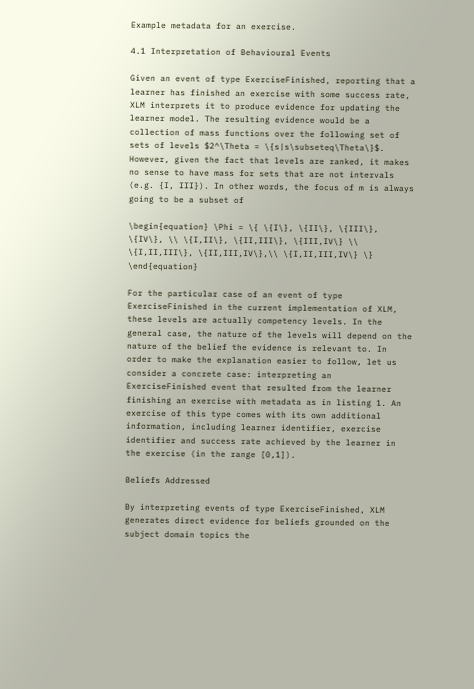Example metadata for an exercise.

4.1 Interpretation of Behavioural Events

Given an event of type ExerciseFinished, reporting that a learner has finished an exercise with some success rate, XLM interprets it to produce evidence for updating the learner model. The resulting evidence would be a collection of mass functions over the following set of sets of levels $2^\Theta = \{s|s\subseteq\Theta\}$. However, given the fact that levels are ranked, it makes no sense to have mass for sets that are not intervals (e.g. {I, III}). In other words, the focus of m is always going to be a subset of

\begin{equation} \Phi = \{ \{I\}, \{II\}, \{III\}, \{IV\}, \\ \{I,II\}, \{II,III\}, \{III,IV\} \\ \{I,II,III\}, \{II,III,IV\},\\ \{I,II,III,IV\} \} \end{equation}

For the particular case of an event of type ExerciseFinished in the current implementation of XLM, these levels are actually competency levels. In the general case, the nature of the levels will depend on the nature of the belief the evidence is relevant to. In order to make the explanation easier to follow, let us consider a concrete case: interpreting an ExerciseFinished event that resulted from the learner finishing an exercise with metadata as in listing 1. An exercise of this type comes with its own additional information, including learner identifier, exercise identifier and success rate achieved by the learner in the exercise (in the range [0,1]).

Beliefs Addressed

By interpreting events of type ExerciseFinished, XLM generates direct evidence for beliefs grounded on the subject domain topics the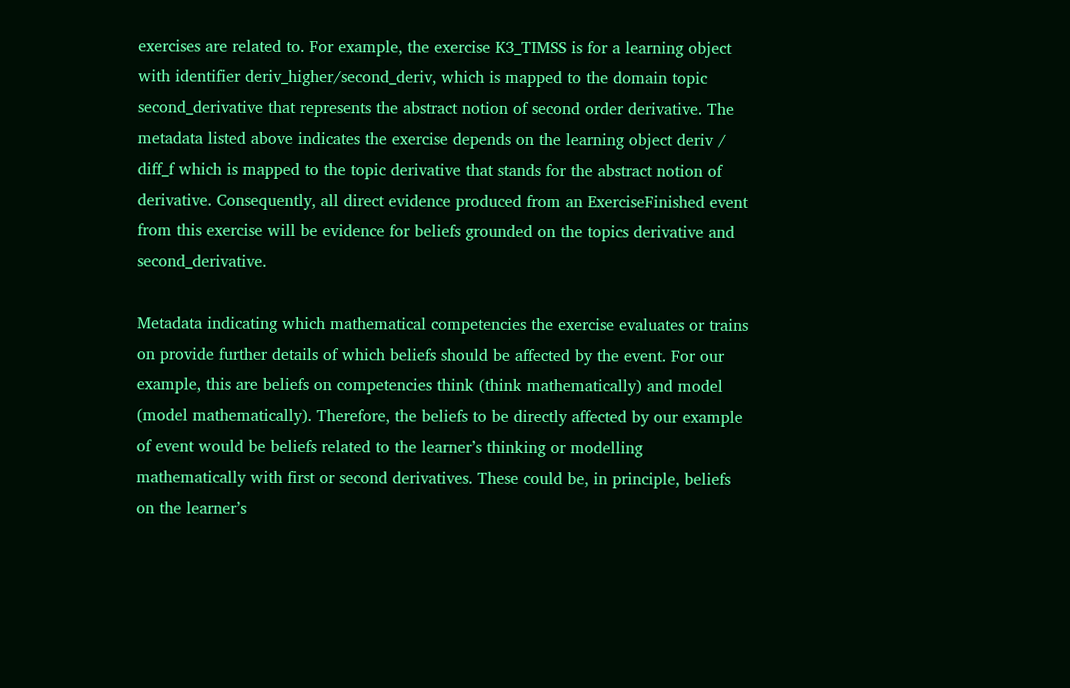exercises are related to. For example, the exercise K3_TIMSS is for a learning object with identifier deriv_higher/second_deriv, which is mapped to the domain topic second_derivative that represents the abstract notion of second order derivative. The metadata listed above indicates the exercise depends on the learning object deriv / diff_f which is mapped to the topic derivative that stands for the abstract notion of derivative. Consequently, all direct evidence produced from an ExerciseFinished event from this exercise will be evidence for beliefs grounded on the topics derivative and second_derivative.

Metadata indicating which mathematical competencies the exercise evaluates or trains on provide further details of which beliefs should be affected by the event. For our example, this are beliefs on competencies think (think mathematically) and model (model mathematically). Therefore, the beliefs to be directly affected by our example of event would be beliefs related to the learner’s thinking or modelling mathematically with first or second derivatives. These could be, in principle, beliefs on the learner’s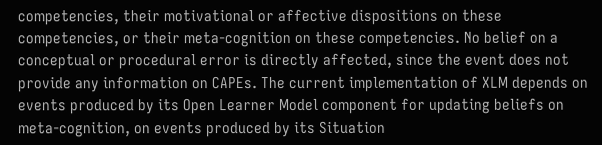competencies, their motivational or affective dispositions on these competencies, or their meta-cognition on these competencies. No belief on a conceptual or procedural error is directly affected, since the event does not provide any information on CAPEs. The current implementation of XLM depends on events produced by its Open Learner Model component for updating beliefs on meta-cognition, on events produced by its Situation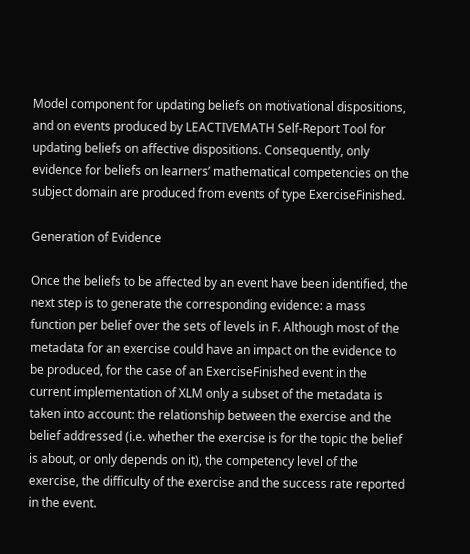Model component for updating beliefs on motivational dispositions, and on events produced by LEACTIVEMATH Self-Report Tool for updating beliefs on affective dispositions. Consequently, only evidence for beliefs on learners’ mathematical competencies on the subject domain are produced from events of type ExerciseFinished.

Generation of Evidence

Once the beliefs to be affected by an event have been identified, the next step is to generate the corresponding evidence: a mass function per belief over the sets of levels in F. Although most of the metadata for an exercise could have an impact on the evidence to be produced, for the case of an ExerciseFinished event in the current implementation of XLM only a subset of the metadata is taken into account: the relationship between the exercise and the belief addressed (i.e. whether the exercise is for the topic the belief is about, or only depends on it), the competency level of the exercise, the difficulty of the exercise and the success rate reported in the event.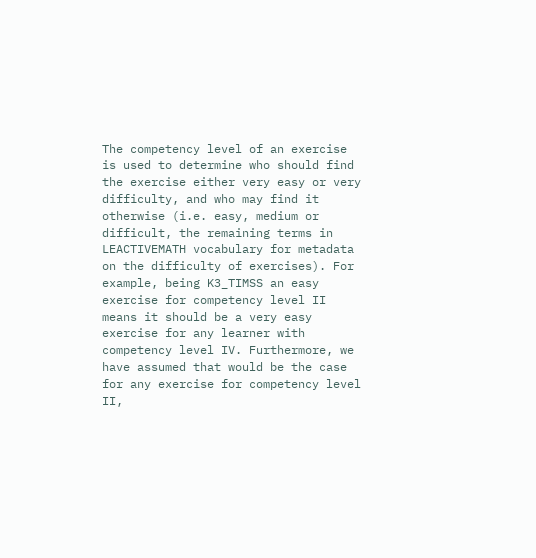The competency level of an exercise is used to determine who should find the exercise either very easy or very difficulty, and who may find it otherwise (i.e. easy, medium or difficult, the remaining terms in LEACTIVEMATH vocabulary for metadata on the difficulty of exercises). For example, being K3_TIMSS an easy exercise for competency level II means it should be a very easy exercise for any learner with competency level IV. Furthermore, we have assumed that would be the case for any exercise for competency level II,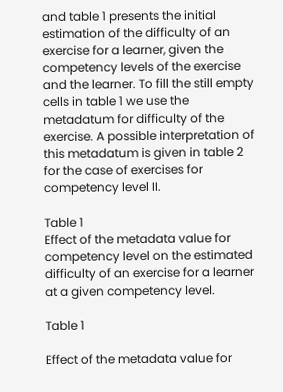and table 1 presents the initial estimation of the difficulty of an exercise for a learner, given the competency levels of the exercise and the learner. To fill the still empty cells in table 1 we use the metadatum for difficulty of the exercise. A possible interpretation of this metadatum is given in table 2 for the case of exercises for competency level II.

Table 1
Effect of the metadata value for competency level on the estimated difficulty of an exercise for a learner at a given competency level.

Table 1

Effect of the metadata value for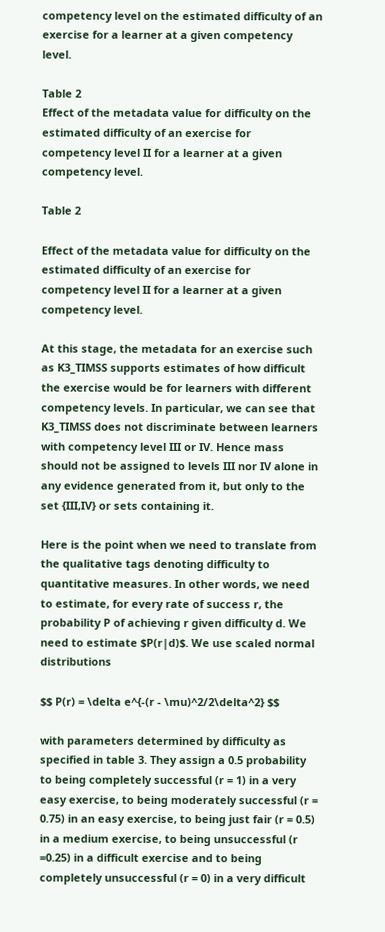competency level on the estimated difficulty of an exercise for a learner at a given competency level.

Table 2
Effect of the metadata value for difficulty on the estimated difficulty of an exercise for competency level II for a learner at a given competency level.

Table 2

Effect of the metadata value for difficulty on the estimated difficulty of an exercise for competency level II for a learner at a given competency level.

At this stage, the metadata for an exercise such as K3_TIMSS supports estimates of how difficult the exercise would be for learners with different competency levels. In particular, we can see that K3_TIMSS does not discriminate between learners with competency level III or IV. Hence mass should not be assigned to levels III nor IV alone in any evidence generated from it, but only to the set {III,IV} or sets containing it.

Here is the point when we need to translate from the qualitative tags denoting difficulty to quantitative measures. In other words, we need to estimate, for every rate of success r, the probability P of achieving r given difficulty d. We need to estimate $P(r|d)$. We use scaled normal distributions

$$ P(r) = \delta e^{-(r - \mu)^2/2\delta^2} $$

with parameters determined by difficulty as specified in table 3. They assign a 0.5 probability to being completely successful (r = 1) in a very easy exercise, to being moderately successful (r = 0.75) in an easy exercise, to being just fair (r = 0.5) in a medium exercise, to being unsuccessful (r =0.25) in a difficult exercise and to being completely unsuccessful (r = 0) in a very difficult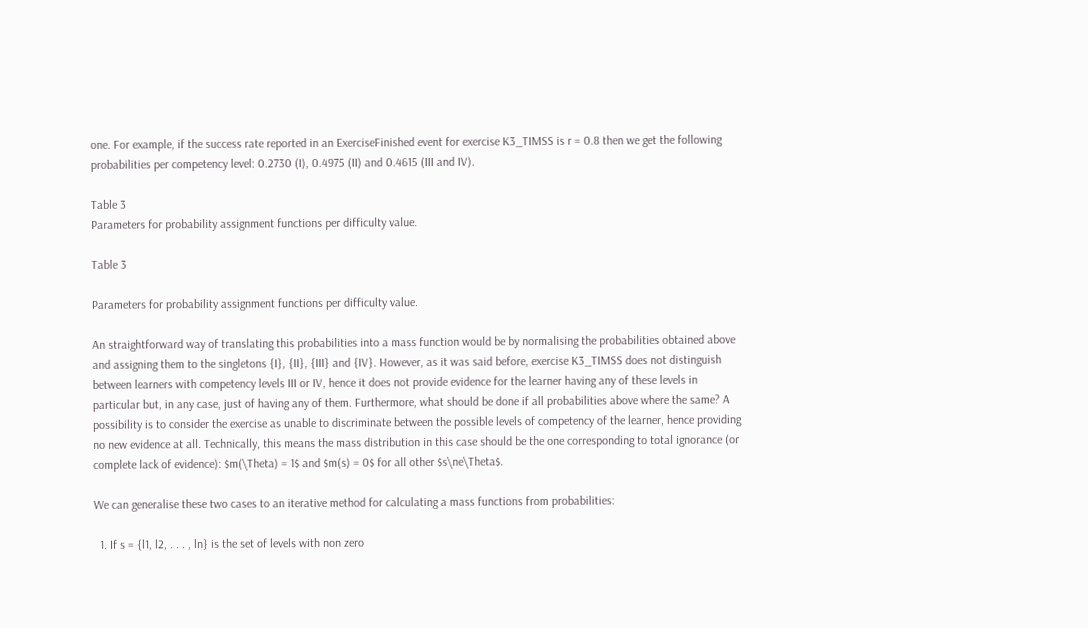one. For example, if the success rate reported in an ExerciseFinished event for exercise K3_TIMSS is r = 0.8 then we get the following probabilities per competency level: 0.2730 (I), 0.4975 (II) and 0.4615 (III and IV).

Table 3
Parameters for probability assignment functions per difficulty value.

Table 3

Parameters for probability assignment functions per difficulty value.

An straightforward way of translating this probabilities into a mass function would be by normalising the probabilities obtained above and assigning them to the singletons {I}, {II}, {III} and {IV}. However, as it was said before, exercise K3_TIMSS does not distinguish between learners with competency levels III or IV, hence it does not provide evidence for the learner having any of these levels in particular but, in any case, just of having any of them. Furthermore, what should be done if all probabilities above where the same? A possibility is to consider the exercise as unable to discriminate between the possible levels of competency of the learner, hence providing no new evidence at all. Technically, this means the mass distribution in this case should be the one corresponding to total ignorance (or complete lack of evidence): $m(\Theta) = 1$ and $m(s) = 0$ for all other $s\ne\Theta$.

We can generalise these two cases to an iterative method for calculating a mass functions from probabilities:

  1. If s = {l1, l2, . . . , ln} is the set of levels with non zero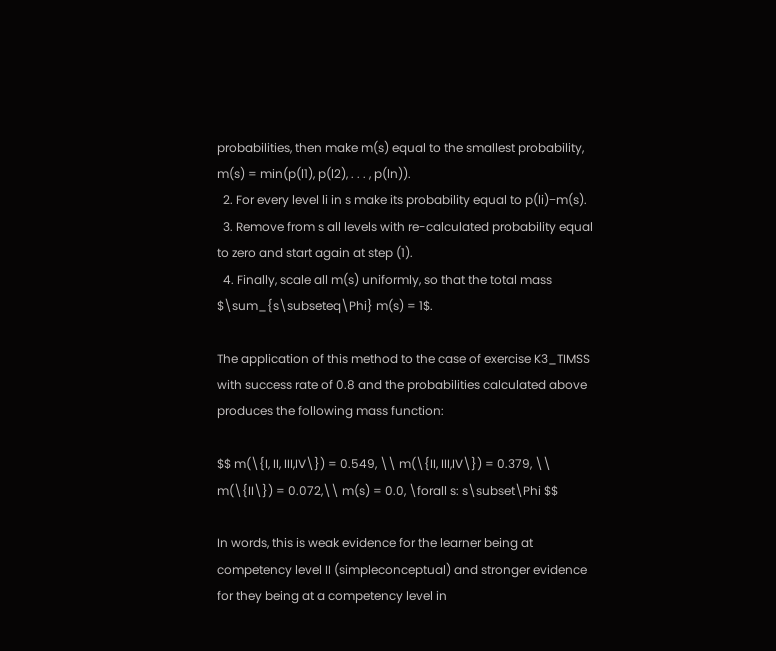probabilities, then make m(s) equal to the smallest probability, m(s) = min(p(l1), p(l2), . . . , p(ln)).
  2. For every level li in s make its probability equal to p(li)−m(s).
  3. Remove from s all levels with re-calculated probability equal to zero and start again at step (1).
  4. Finally, scale all m(s) uniformly, so that the total mass $\sum_{s\subseteq\Phi} m(s) = 1$.

The application of this method to the case of exercise K3_TIMSS with success rate of 0.8 and the probabilities calculated above produces the following mass function:

$$ m(\{I, II, III,IV\}) = 0.549, \\ m(\{II, III,IV\}) = 0.379, \\ m(\{II\}) = 0.072,\\ m(s) = 0.0, \forall s: s\subset\Phi $$

In words, this is weak evidence for the learner being at competency level II (simpleconceptual) and stronger evidence for they being at a competency level in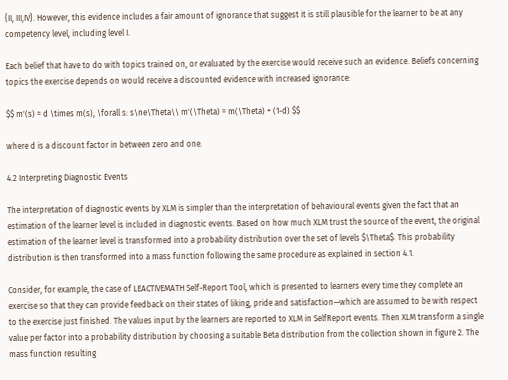{II, III,IV}. However, this evidence includes a fair amount of ignorance that suggest it is still plausible for the learner to be at any competency level, including level I.

Each belief that have to do with topics trained on, or evaluated by the exercise would receive such an evidence. Beliefs concerning topics the exercise depends on would receive a discounted evidence with increased ignorance:

$$ m'(s) = d \times m(s), \forall s: s\ne\Theta\\ m'(\Theta) = m(\Theta) + (1-d) $$

where d is a discount factor in between zero and one.

4.2 Interpreting Diagnostic Events

The interpretation of diagnostic events by XLM is simpler than the interpretation of behavioural events given the fact that an estimation of the learner level is included in diagnostic events. Based on how much XLM trust the source of the event, the original estimation of the learner level is transformed into a probability distribution over the set of levels $\Theta$. This probability distribution is then transformed into a mass function following the same procedure as explained in section 4.1.

Consider, for example, the case of LEACTIVEMATH Self-Report Tool, which is presented to learners every time they complete an exercise so that they can provide feedback on their states of liking, pride and satisfaction—which are assumed to be with respect to the exercise just finished. The values input by the learners are reported to XLM in SelfReport events. Then XLM transform a single value per factor into a probability distribution by choosing a suitable Beta distribution from the collection shown in figure 2. The mass function resulting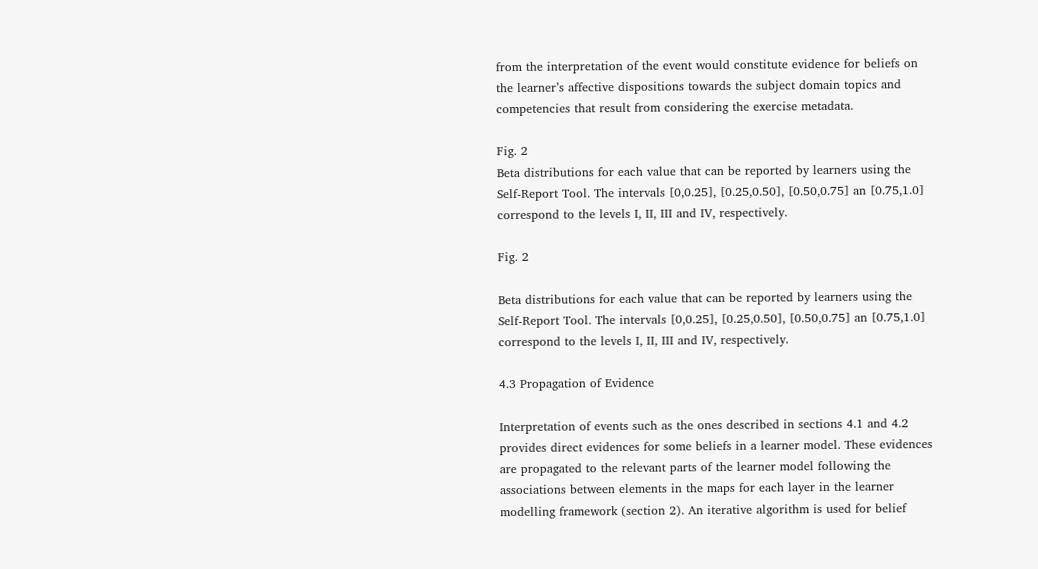from the interpretation of the event would constitute evidence for beliefs on the learner’s affective dispositions towards the subject domain topics and competencies that result from considering the exercise metadata.

Fig. 2
Beta distributions for each value that can be reported by learners using the Self-Report Tool. The intervals [0,0.25], [0.25,0.50], [0.50,0.75] an [0.75,1.0] correspond to the levels I, II, III and IV, respectively.

Fig. 2

Beta distributions for each value that can be reported by learners using the Self-Report Tool. The intervals [0,0.25], [0.25,0.50], [0.50,0.75] an [0.75,1.0] correspond to the levels I, II, III and IV, respectively.

4.3 Propagation of Evidence

Interpretation of events such as the ones described in sections 4.1 and 4.2 provides direct evidences for some beliefs in a learner model. These evidences are propagated to the relevant parts of the learner model following the associations between elements in the maps for each layer in the learner modelling framework (section 2). An iterative algorithm is used for belief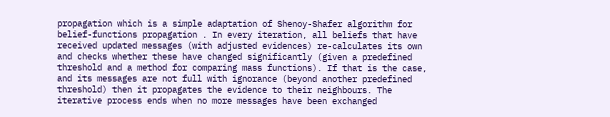propagation which is a simple adaptation of Shenoy-Shafer algorithm for belief-functions propagation . In every iteration, all beliefs that have received updated messages (with adjusted evidences) re-calculates its own and checks whether these have changed significantly (given a predefined threshold and a method for comparing mass functions). If that is the case, and its messages are not full with ignorance (beyond another predefined threshold) then it propagates the evidence to their neighbours. The iterative process ends when no more messages have been exchanged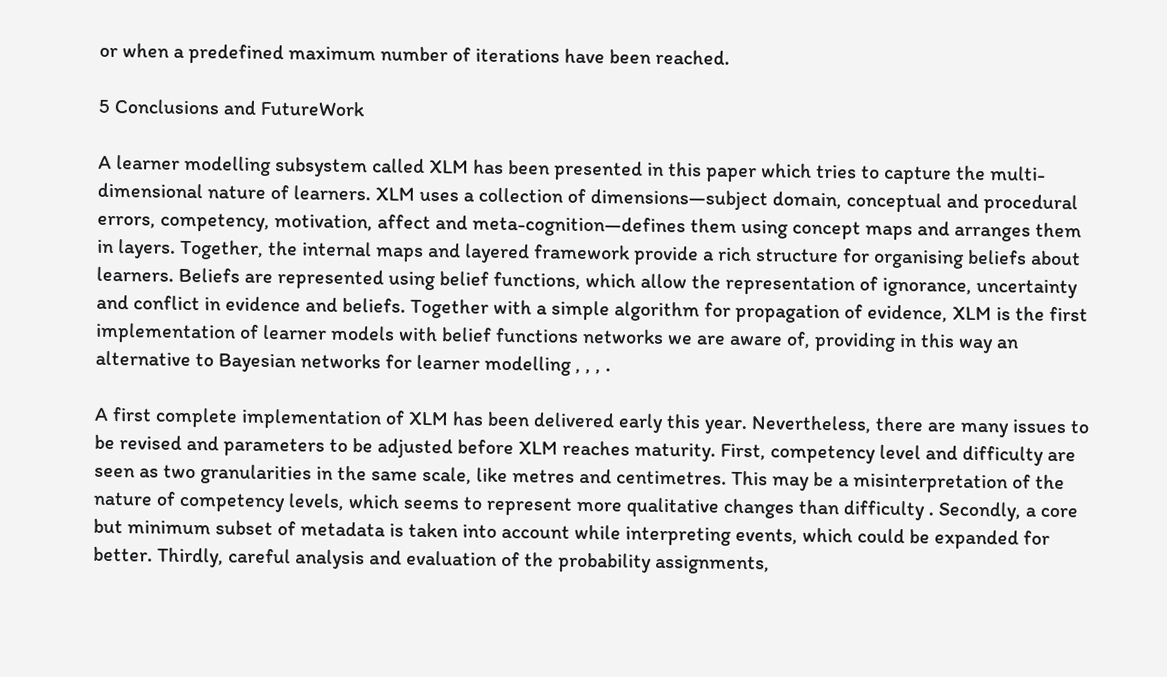or when a predefined maximum number of iterations have been reached.

5 Conclusions and FutureWork

A learner modelling subsystem called XLM has been presented in this paper which tries to capture the multi-dimensional nature of learners. XLM uses a collection of dimensions—subject domain, conceptual and procedural errors, competency, motivation, affect and meta-cognition—defines them using concept maps and arranges them in layers. Together, the internal maps and layered framework provide a rich structure for organising beliefs about learners. Beliefs are represented using belief functions, which allow the representation of ignorance, uncertainty and conflict in evidence and beliefs. Together with a simple algorithm for propagation of evidence, XLM is the first implementation of learner models with belief functions networks we are aware of, providing in this way an alternative to Bayesian networks for learner modelling , , , .

A first complete implementation of XLM has been delivered early this year. Nevertheless, there are many issues to be revised and parameters to be adjusted before XLM reaches maturity. First, competency level and difficulty are seen as two granularities in the same scale, like metres and centimetres. This may be a misinterpretation of the nature of competency levels, which seems to represent more qualitative changes than difficulty . Secondly, a core but minimum subset of metadata is taken into account while interpreting events, which could be expanded for better. Thirdly, careful analysis and evaluation of the probability assignments,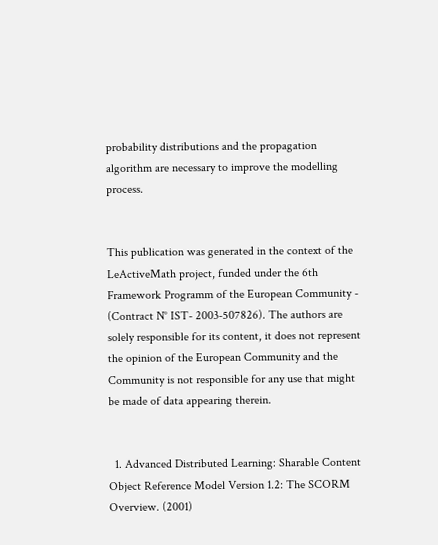probability distributions and the propagation algorithm are necessary to improve the modelling process.


This publication was generated in the context of the LeActiveMath project, funded under the 6th Framework Programm of the European Community - (Contract N° IST- 2003-507826). The authors are solely responsible for its content, it does not represent the opinion of the European Community and the Community is not responsible for any use that might be made of data appearing therein.


  1. Advanced Distributed Learning: Sharable Content Object Reference Model Version 1.2: The SCORM Overview. (2001)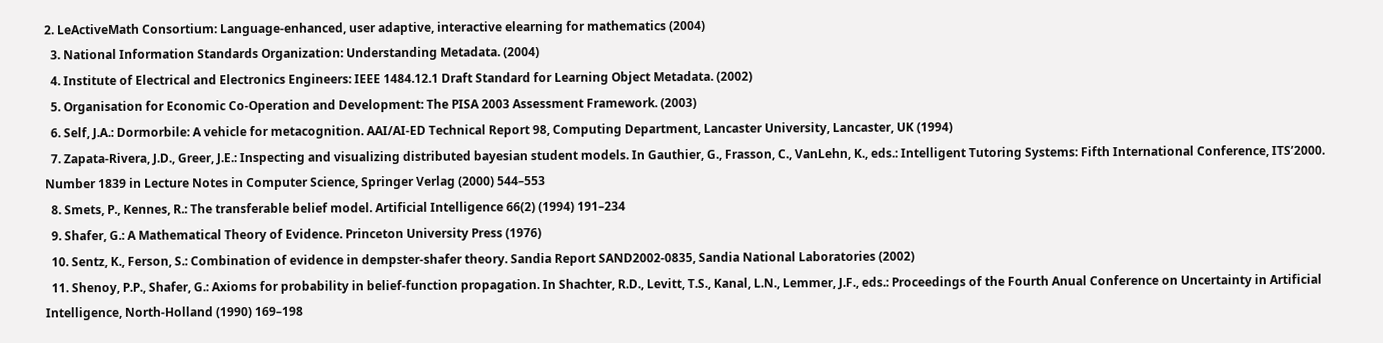2. LeActiveMath Consortium: Language-enhanced, user adaptive, interactive elearning for mathematics (2004)
  3. National Information Standards Organization: Understanding Metadata. (2004)
  4. Institute of Electrical and Electronics Engineers: IEEE 1484.12.1 Draft Standard for Learning Object Metadata. (2002)
  5. Organisation for Economic Co-Operation and Development: The PISA 2003 Assessment Framework. (2003)
  6. Self, J.A.: Dormorbile: A vehicle for metacognition. AAI/AI-ED Technical Report 98, Computing Department, Lancaster University, Lancaster, UK (1994)
  7. Zapata-Rivera, J.D., Greer, J.E.: Inspecting and visualizing distributed bayesian student models. In Gauthier, G., Frasson, C., VanLehn, K., eds.: Intelligent Tutoring Systems: Fifth International Conference, ITS’2000. Number 1839 in Lecture Notes in Computer Science, Springer Verlag (2000) 544–553
  8. Smets, P., Kennes, R.: The transferable belief model. Artificial Intelligence 66(2) (1994) 191–234
  9. Shafer, G.: A Mathematical Theory of Evidence. Princeton University Press (1976)
  10. Sentz, K., Ferson, S.: Combination of evidence in dempster-shafer theory. Sandia Report SAND2002-0835, Sandia National Laboratories (2002)
  11. Shenoy, P.P., Shafer, G.: Axioms for probability in belief-function propagation. In Shachter, R.D., Levitt, T.S., Kanal, L.N., Lemmer, J.F., eds.: Proceedings of the Fourth Anual Conference on Uncertainty in Artificial Intelligence, North-Holland (1990) 169–198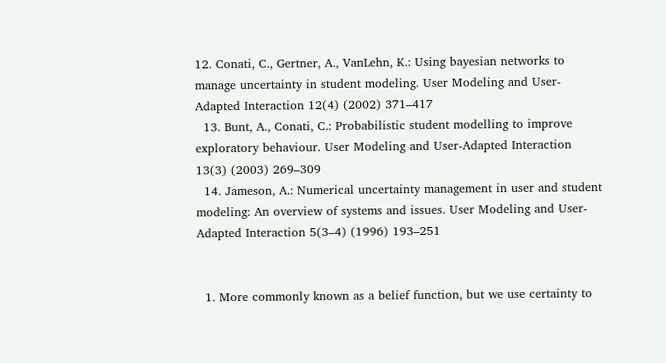12. Conati, C., Gertner, A., VanLehn, K.: Using bayesian networks to manage uncertainty in student modeling. User Modeling and User-Adapted Interaction 12(4) (2002) 371–417
  13. Bunt, A., Conati, C.: Probabilistic student modelling to improve exploratory behaviour. User Modeling and User-Adapted Interaction 13(3) (2003) 269–309
  14. Jameson, A.: Numerical uncertainty management in user and student modeling: An overview of systems and issues. User Modeling and User-Adapted Interaction 5(3–4) (1996) 193–251


  1. More commonly known as a belief function, but we use certainty to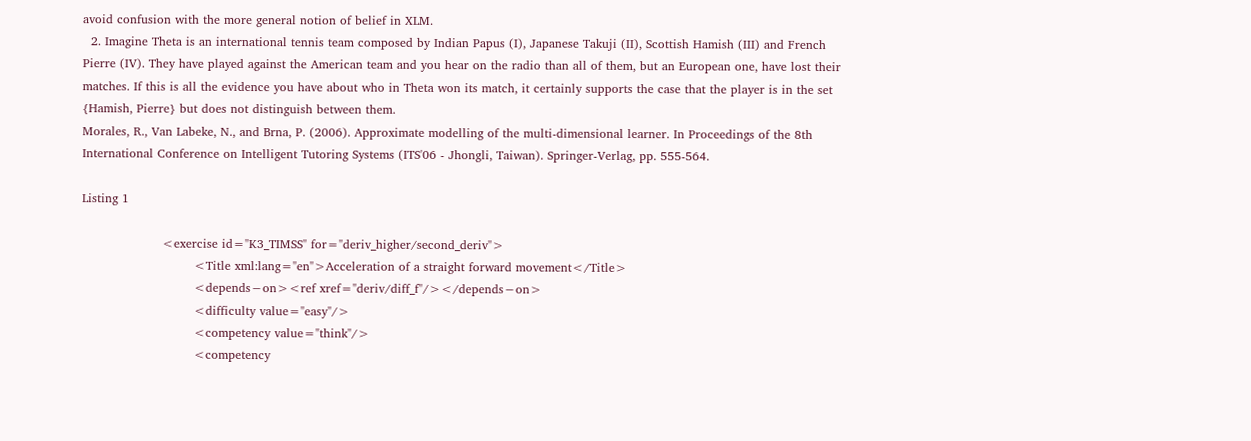avoid confusion with the more general notion of belief in XLM.
  2. Imagine Theta is an international tennis team composed by Indian Papus (I), Japanese Takuji (II), Scottish Hamish (III) and French Pierre (IV). They have played against the American team and you hear on the radio than all of them, but an European one, have lost their matches. If this is all the evidence you have about who in Theta won its match, it certainly supports the case that the player is in the set {Hamish, Pierre} but does not distinguish between them.
Morales, R., Van Labeke, N., and Brna, P. (2006). Approximate modelling of the multi-dimensional learner. In Proceedings of the 8th International Conference on Intelligent Tutoring Systems (ITS'06 - Jhongli, Taiwan). Springer-Verlag, pp. 555-564.

Listing 1

                    <exercise id="K3_TIMSS" for="deriv_higher/second_deriv">
                            <Title xml:lang="en">Acceleration of a straight forward movement</Title>
                            <depends−on><ref xref="deriv/diff_f"/></depends−on>
                            <difficulty value="easy"/>
                            <competency value="think"/>
                            <competency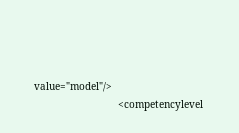value="model"/>
                            <competencylevel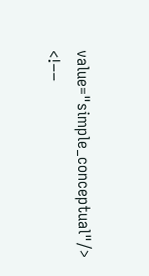value="simple_conceptual"/> <!−−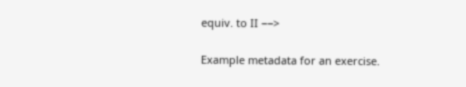equiv. to II −−>

Example metadata for an exercise.